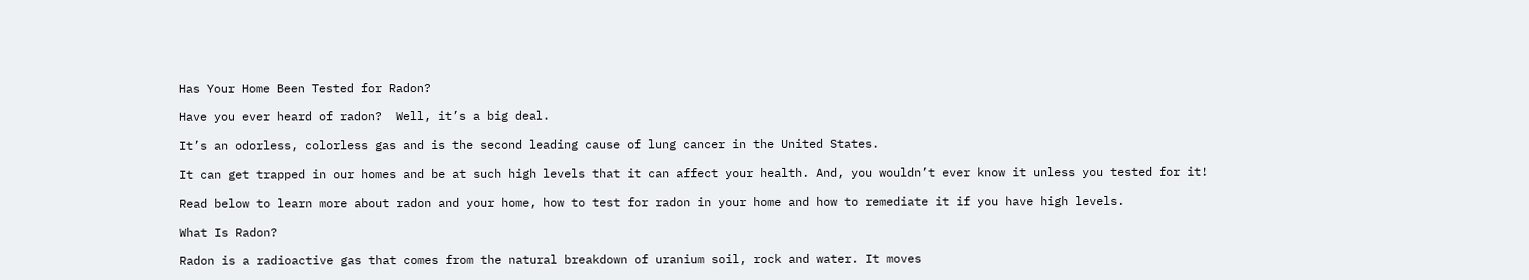Has Your Home Been Tested for Radon?

Have you ever heard of radon?  Well, it’s a big deal.

It’s an odorless, colorless gas and is the second leading cause of lung cancer in the United States.

It can get trapped in our homes and be at such high levels that it can affect your health. And, you wouldn’t ever know it unless you tested for it!

Read below to learn more about radon and your home, how to test for radon in your home and how to remediate it if you have high levels.

What Is Radon?

Radon is a radioactive gas that comes from the natural breakdown of uranium soil, rock and water. It moves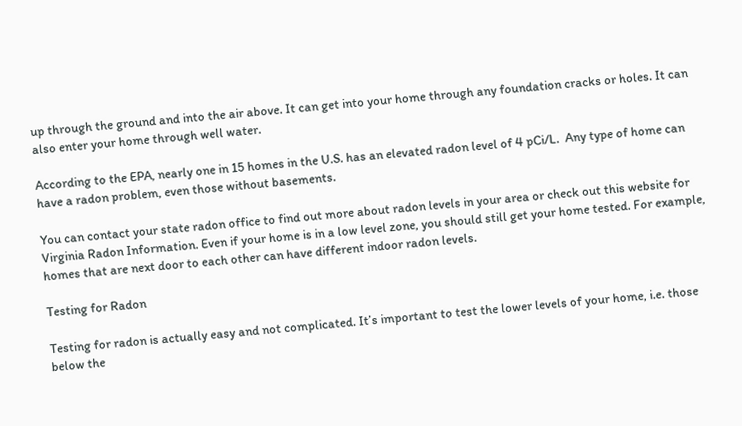up through the ground and into the air above. It can get into your home through any foundation cracks or holes. It can also enter your home through well water.

According to the EPA, nearly one in 15 homes in the U.S. has an elevated radon level of 4 pCi/L.  Any type of home can have a radon problem, even those without basements.

You can contact your state radon office to find out more about radon levels in your area or check out this website for Virginia Radon Information. Even if your home is in a low level zone, you should still get your home tested. For example, homes that are next door to each other can have different indoor radon levels.

Testing for Radon

Testing for radon is actually easy and not complicated. It’s important to test the lower levels of your home, i.e. those below the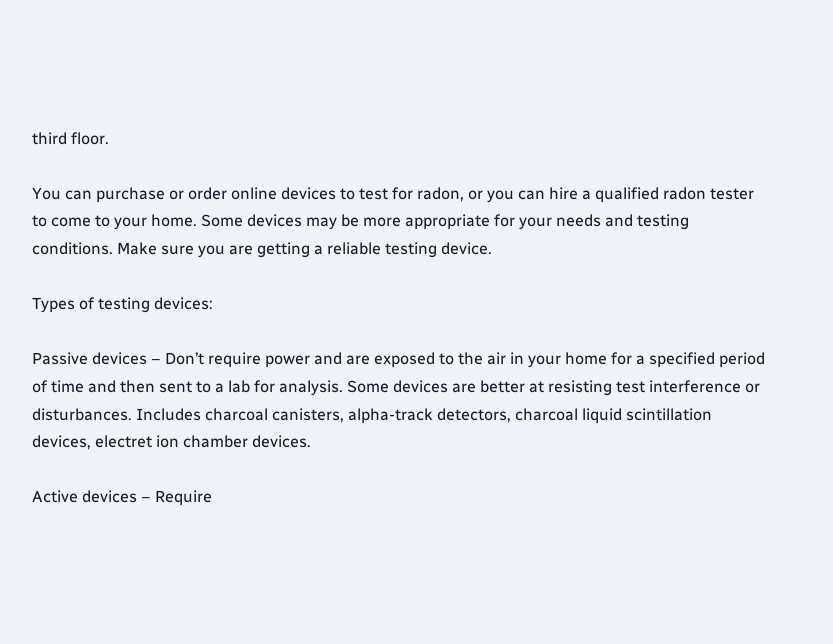third floor.

You can purchase or order online devices to test for radon, or you can hire a qualified radon tester to come to your home. Some devices may be more appropriate for your needs and testing conditions. Make sure you are getting a reliable testing device.

Types of testing devices:

Passive devices – Don’t require power and are exposed to the air in your home for a specified period of time and then sent to a lab for analysis. Some devices are better at resisting test interference or disturbances. Includes charcoal canisters, alpha-track detectors, charcoal liquid scintillation devices, electret ion chamber devices.

Active devices – Require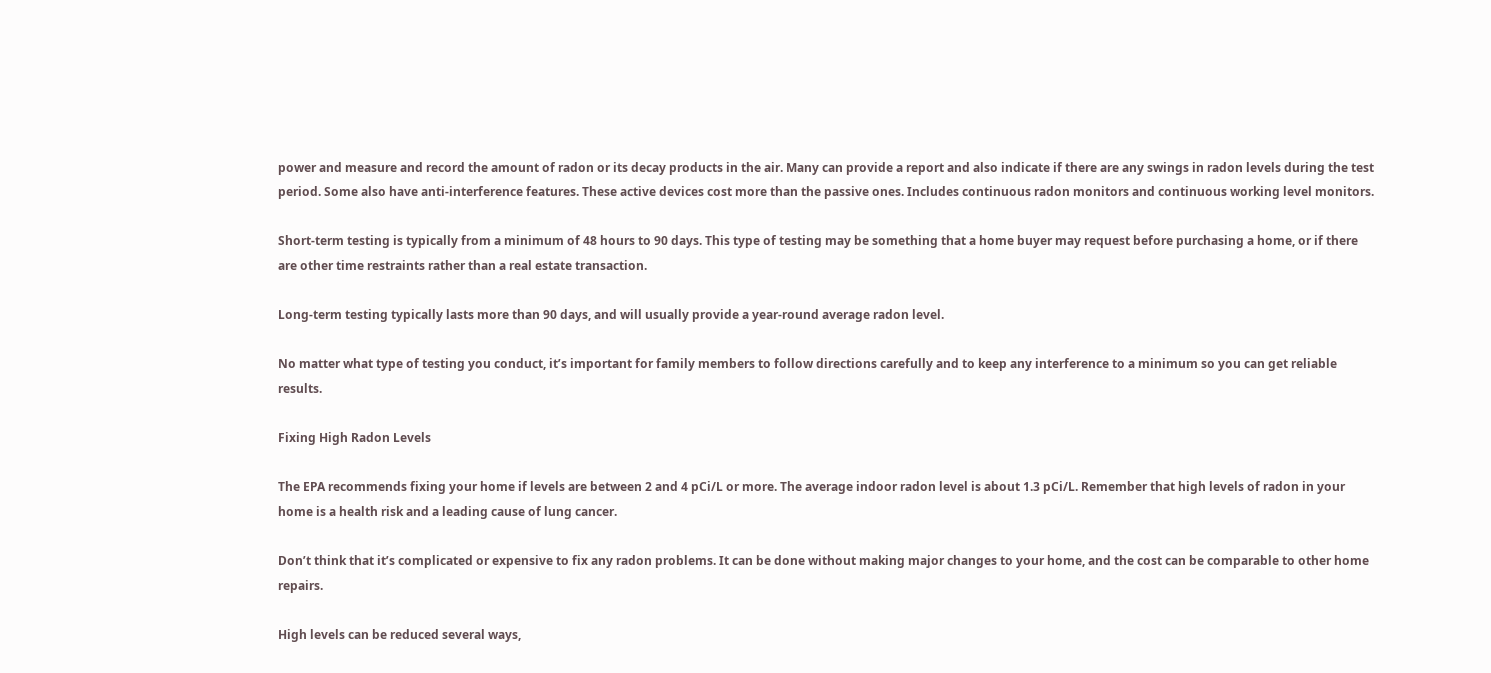power and measure and record the amount of radon or its decay products in the air. Many can provide a report and also indicate if there are any swings in radon levels during the test period. Some also have anti-interference features. These active devices cost more than the passive ones. Includes continuous radon monitors and continuous working level monitors.

Short-term testing is typically from a minimum of 48 hours to 90 days. This type of testing may be something that a home buyer may request before purchasing a home, or if there are other time restraints rather than a real estate transaction.

Long-term testing typically lasts more than 90 days, and will usually provide a year-round average radon level.

No matter what type of testing you conduct, it’s important for family members to follow directions carefully and to keep any interference to a minimum so you can get reliable results.

Fixing High Radon Levels

The EPA recommends fixing your home if levels are between 2 and 4 pCi/L or more. The average indoor radon level is about 1.3 pCi/L. Remember that high levels of radon in your home is a health risk and a leading cause of lung cancer.

Don’t think that it’s complicated or expensive to fix any radon problems. It can be done without making major changes to your home, and the cost can be comparable to other home repairs.

High levels can be reduced several ways,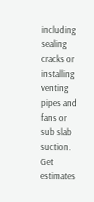including sealing cracks or installing venting pipes and fans or sub slab suction. Get estimates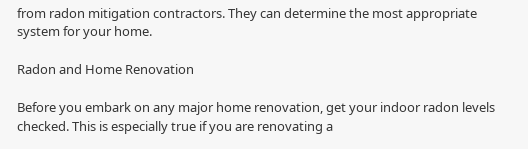from radon mitigation contractors. They can determine the most appropriate system for your home.

Radon and Home Renovation

Before you embark on any major home renovation, get your indoor radon levels checked. This is especially true if you are renovating a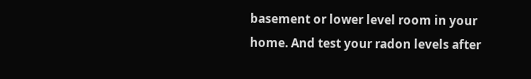basement or lower level room in your home. And test your radon levels after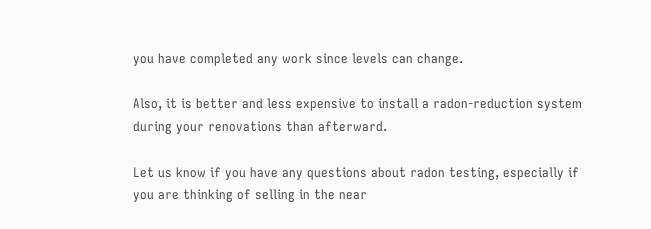you have completed any work since levels can change.

Also, it is better and less expensive to install a radon-reduction system during your renovations than afterward.

Let us know if you have any questions about radon testing, especially if you are thinking of selling in the near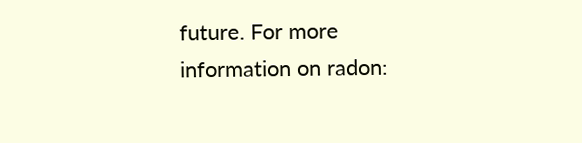future. For more information on radon: